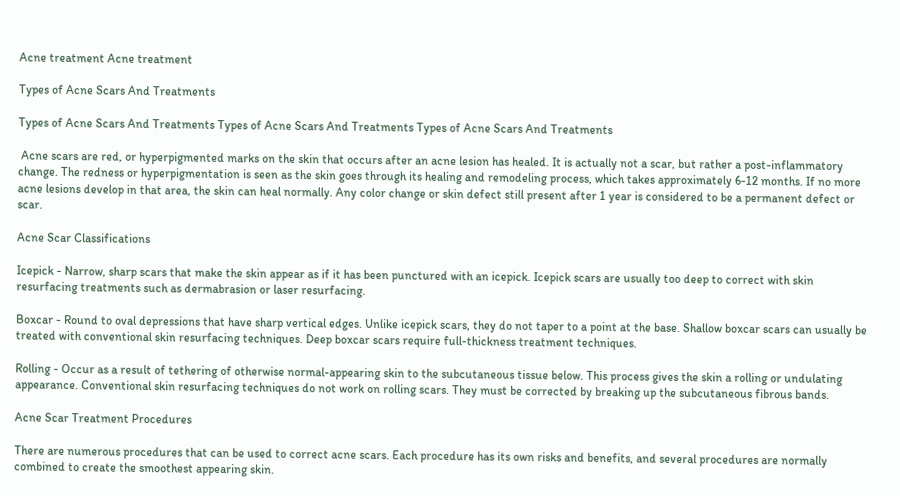Acne treatment Acne treatment

Types of Acne Scars And Treatments

Types of Acne Scars And Treatments Types of Acne Scars And Treatments Types of Acne Scars And Treatments

 Acne scars are red, or hyperpigmented marks on the skin that occurs after an acne lesion has healed. It is actually not a scar, but rather a post-inflammatory change. The redness or hyperpigmentation is seen as the skin goes through its healing and remodeling process, which takes approximately 6-12 months. If no more acne lesions develop in that area, the skin can heal normally. Any color change or skin defect still present after 1 year is considered to be a permanent defect or scar.

Acne Scar Classifications

Icepick - Narrow, sharp scars that make the skin appear as if it has been punctured with an icepick. Icepick scars are usually too deep to correct with skin resurfacing treatments such as dermabrasion or laser resurfacing.

Boxcar - Round to oval depressions that have sharp vertical edges. Unlike icepick scars, they do not taper to a point at the base. Shallow boxcar scars can usually be treated with conventional skin resurfacing techniques. Deep boxcar scars require full-thickness treatment techniques.

Rolling - Occur as a result of tethering of otherwise normal-appearing skin to the subcutaneous tissue below. This process gives the skin a rolling or undulating appearance. Conventional skin resurfacing techniques do not work on rolling scars. They must be corrected by breaking up the subcutaneous fibrous bands.

Acne Scar Treatment Procedures

There are numerous procedures that can be used to correct acne scars. Each procedure has its own risks and benefits, and several procedures are normally combined to create the smoothest appearing skin.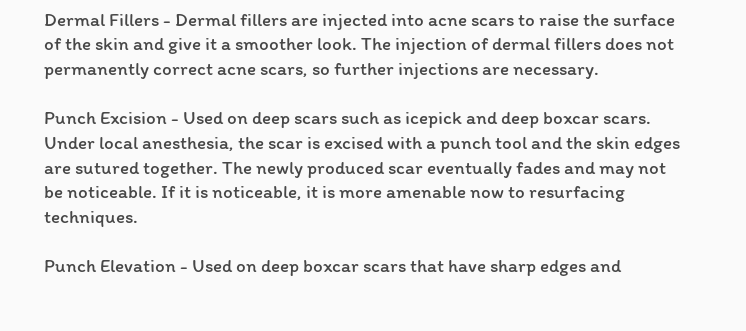Dermal Fillers - Dermal fillers are injected into acne scars to raise the surface of the skin and give it a smoother look. The injection of dermal fillers does not permanently correct acne scars, so further injections are necessary.

Punch Excision - Used on deep scars such as icepick and deep boxcar scars. Under local anesthesia, the scar is excised with a punch tool and the skin edges are sutured together. The newly produced scar eventually fades and may not be noticeable. If it is noticeable, it is more amenable now to resurfacing techniques.

Punch Elevation - Used on deep boxcar scars that have sharp edges and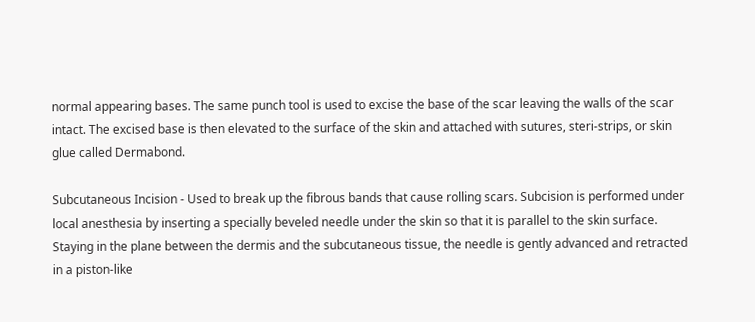normal appearing bases. The same punch tool is used to excise the base of the scar leaving the walls of the scar intact. The excised base is then elevated to the surface of the skin and attached with sutures, steri-strips, or skin glue called Dermabond.

Subcutaneous Incision - Used to break up the fibrous bands that cause rolling scars. Subcision is performed under local anesthesia by inserting a specially beveled needle under the skin so that it is parallel to the skin surface. Staying in the plane between the dermis and the subcutaneous tissue, the needle is gently advanced and retracted in a piston-like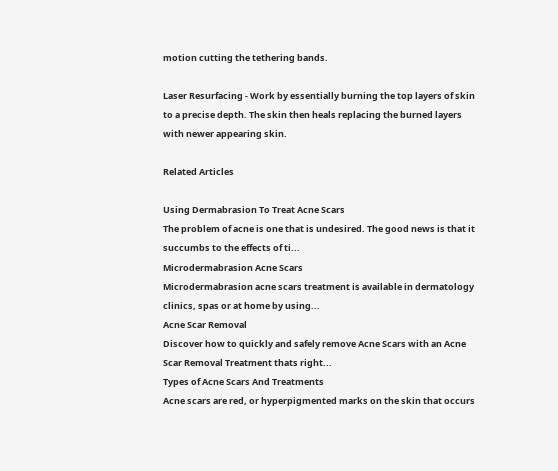motion cutting the tethering bands.

Laser Resurfacing - Work by essentially burning the top layers of skin to a precise depth. The skin then heals replacing the burned layers with newer appearing skin.

Related Articles

Using Dermabrasion To Treat Acne Scars
The problem of acne is one that is undesired. The good news is that it succumbs to the effects of ti...
Microdermabrasion Acne Scars
Microdermabrasion acne scars treatment is available in dermatology clinics, spas or at home by using...
Acne Scar Removal
Discover how to quickly and safely remove Acne Scars with an Acne Scar Removal Treatment thats right...
Types of Acne Scars And Treatments
Acne scars are red, or hyperpigmented marks on the skin that occurs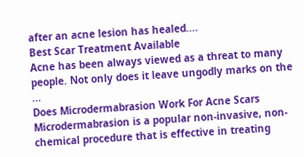after an acne lesion has healed....
Best Scar Treatment Available
Acne has been always viewed as a threat to many people. Not only does it leave ungodly marks on the ...
Does Microdermabrasion Work For Acne Scars
Microdermabrasion is a popular non-invasive, non-chemical procedure that is effective in treating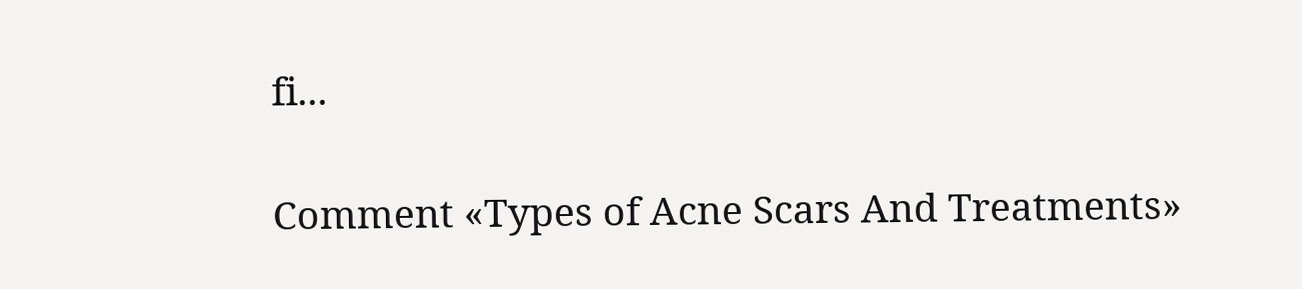fi...

Comment «Types of Acne Scars And Treatments»